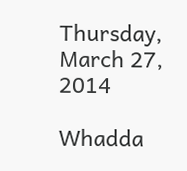Thursday, March 27, 2014

Whadda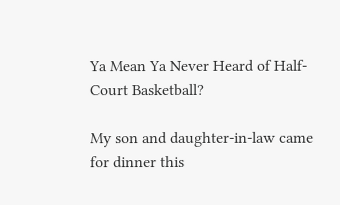Ya Mean Ya Never Heard of Half-Court Basketball?

My son and daughter-in-law came for dinner this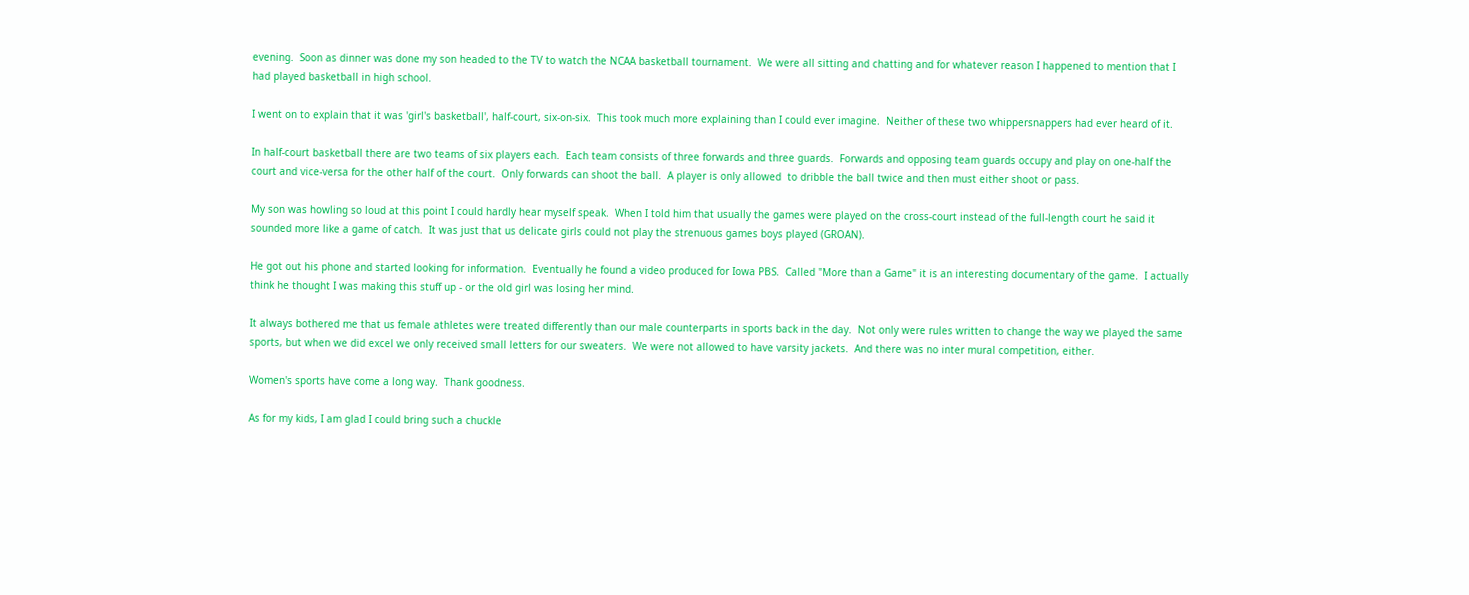evening.  Soon as dinner was done my son headed to the TV to watch the NCAA basketball tournament.  We were all sitting and chatting and for whatever reason I happened to mention that I had played basketball in high school.

I went on to explain that it was 'girl's basketball', half-court, six-on-six.  This took much more explaining than I could ever imagine.  Neither of these two whippersnappers had ever heard of it.

In half-court basketball there are two teams of six players each.  Each team consists of three forwards and three guards.  Forwards and opposing team guards occupy and play on one-half the court and vice-versa for the other half of the court.  Only forwards can shoot the ball.  A player is only allowed  to dribble the ball twice and then must either shoot or pass.

My son was howling so loud at this point I could hardly hear myself speak.  When I told him that usually the games were played on the cross-court instead of the full-length court he said it sounded more like a game of catch.  It was just that us delicate girls could not play the strenuous games boys played (GROAN).

He got out his phone and started looking for information.  Eventually he found a video produced for Iowa PBS.  Called "More than a Game" it is an interesting documentary of the game.  I actually think he thought I was making this stuff up - or the old girl was losing her mind.

It always bothered me that us female athletes were treated differently than our male counterparts in sports back in the day.  Not only were rules written to change the way we played the same sports, but when we did excel we only received small letters for our sweaters.  We were not allowed to have varsity jackets.  And there was no inter mural competition, either.

Women's sports have come a long way.  Thank goodness.

As for my kids, I am glad I could bring such a chuckle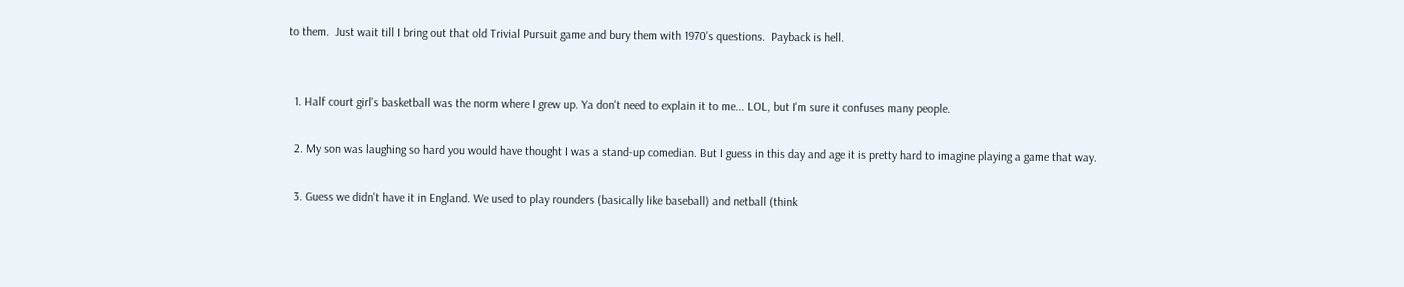to them.  Just wait till I bring out that old Trivial Pursuit game and bury them with 1970's questions.  Payback is hell.


  1. Half court girl's basketball was the norm where I grew up. Ya don't need to explain it to me... LOL, but I'm sure it confuses many people.

  2. My son was laughing so hard you would have thought I was a stand-up comedian. But I guess in this day and age it is pretty hard to imagine playing a game that way.

  3. Guess we didn't have it in England. We used to play rounders (basically like baseball) and netball (think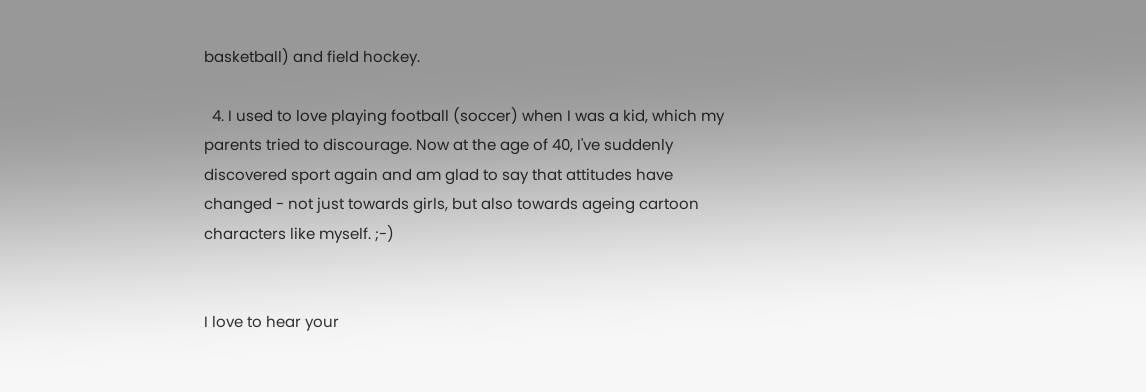basketball) and field hockey.

  4. I used to love playing football (soccer) when I was a kid, which my parents tried to discourage. Now at the age of 40, I've suddenly discovered sport again and am glad to say that attitudes have changed - not just towards girls, but also towards ageing cartoon characters like myself. ;-)


I love to hear your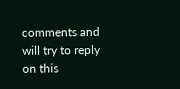comments and will try to reply on this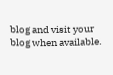blog and visit your blog when available.